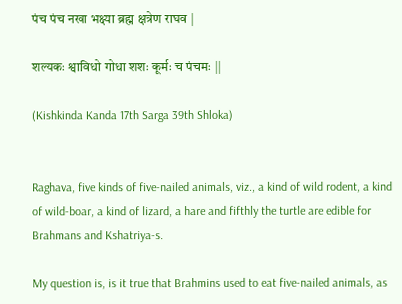पंच पंच नखा भक्ष्या ब्रह्म क्षत्रेण राघव |

शल्यकः श्वाविधो गोधा शशः कूर्मः च पंचमः ||

(Kishkinda Kanda 17th Sarga 39th Shloka)


Raghava, five kinds of five-nailed animals, viz., a kind of wild rodent, a kind of wild-boar, a kind of lizard, a hare and fifthly the turtle are edible for Brahmans and Kshatriya-s.

My question is, is it true that Brahmins used to eat five-nailed animals, as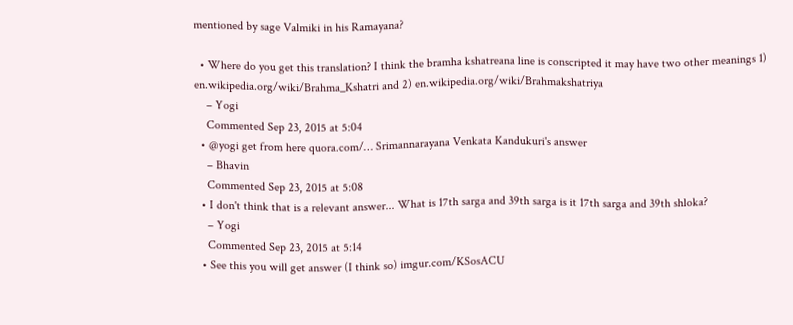mentioned by sage Valmiki in his Ramayana?

  • Where do you get this translation? I think the bramha kshatreana line is conscripted it may have two other meanings 1) en.wikipedia.org/wiki/Brahma_Kshatri and 2) en.wikipedia.org/wiki/Brahmakshatriya
    – Yogi
    Commented Sep 23, 2015 at 5:04
  • @yogi get from here quora.com/… Srimannarayana Venkata Kandukuri's answer
    – Bhavin
    Commented Sep 23, 2015 at 5:08
  • I don't think that is a relevant answer... What is 17th sarga and 39th sarga is it 17th sarga and 39th shloka?
    – Yogi
    Commented Sep 23, 2015 at 5:14
  • See this you will get answer (I think so) imgur.com/KSosACU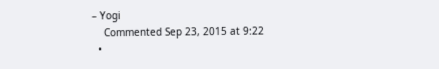– Yogi
    Commented Sep 23, 2015 at 9:22
  •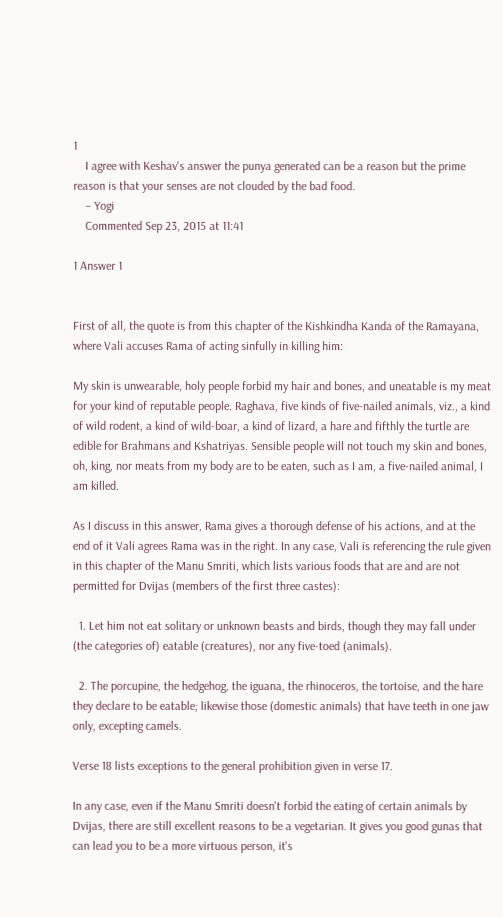1
    I agree with Keshav's answer the punya generated can be a reason but the prime reason is that your senses are not clouded by the bad food.
    – Yogi
    Commented Sep 23, 2015 at 11:41

1 Answer 1


First of all, the quote is from this chapter of the Kishkindha Kanda of the Ramayana, where Vali accuses Rama of acting sinfully in killing him:

My skin is unwearable, holy people forbid my hair and bones, and uneatable is my meat for your kind of reputable people. Raghava, five kinds of five-nailed animals, viz., a kind of wild rodent, a kind of wild-boar, a kind of lizard, a hare and fifthly the turtle are edible for Brahmans and Kshatriyas. Sensible people will not touch my skin and bones, oh, king, nor meats from my body are to be eaten, such as I am, a five-nailed animal, I am killed.

As I discuss in this answer, Rama gives a thorough defense of his actions, and at the end of it Vali agrees Rama was in the right. In any case, Vali is referencing the rule given in this chapter of the Manu Smriti, which lists various foods that are and are not permitted for Dvijas (members of the first three castes):

  1. Let him not eat solitary or unknown beasts and birds, though they may fall under (the categories of) eatable (creatures), nor any five-toed (animals).

  2. The porcupine, the hedgehog, the iguana, the rhinoceros, the tortoise, and the hare they declare to be eatable; likewise those (domestic animals) that have teeth in one jaw only, excepting camels.

Verse 18 lists exceptions to the general prohibition given in verse 17.

In any case, even if the Manu Smriti doesn't forbid the eating of certain animals by Dvijas, there are still excellent reasons to be a vegetarian. It gives you good gunas that can lead you to be a more virtuous person, it's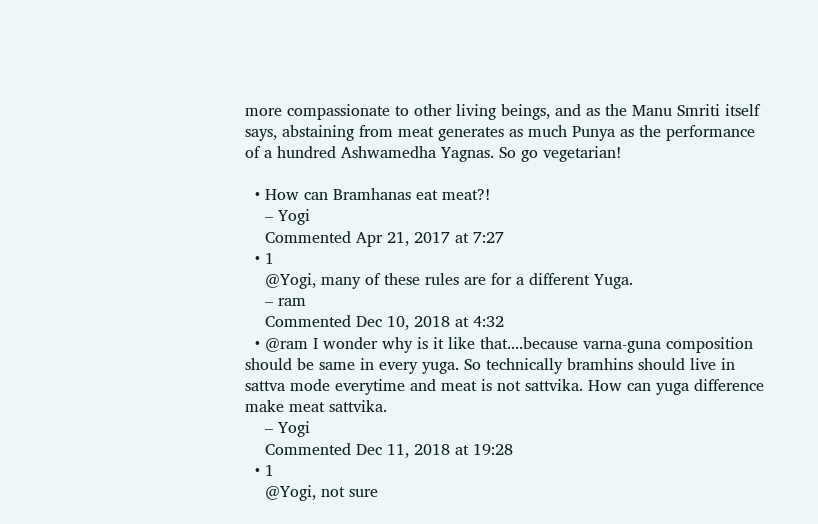more compassionate to other living beings, and as the Manu Smriti itself says, abstaining from meat generates as much Punya as the performance of a hundred Ashwamedha Yagnas. So go vegetarian!

  • How can Bramhanas eat meat?!
    – Yogi
    Commented Apr 21, 2017 at 7:27
  • 1
    @Yogi, many of these rules are for a different Yuga.
    – ram
    Commented Dec 10, 2018 at 4:32
  • @ram I wonder why is it like that....because varna-guna composition should be same in every yuga. So technically bramhins should live in sattva mode everytime and meat is not sattvika. How can yuga difference make meat sattvika.
    – Yogi
    Commented Dec 11, 2018 at 19:28
  • 1
    @Yogi, not sure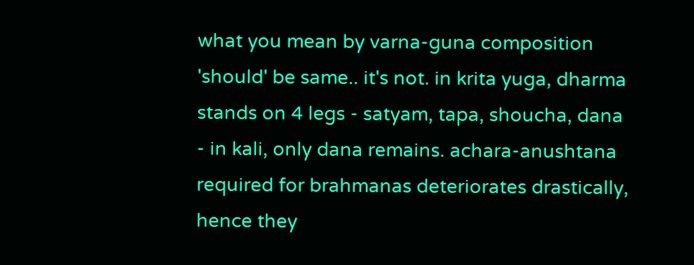what you mean by varna-guna composition 'should' be same.. it's not. in krita yuga, dharma stands on 4 legs - satyam, tapa, shoucha, dana - in kali, only dana remains. achara-anushtana required for brahmanas deteriorates drastically, hence they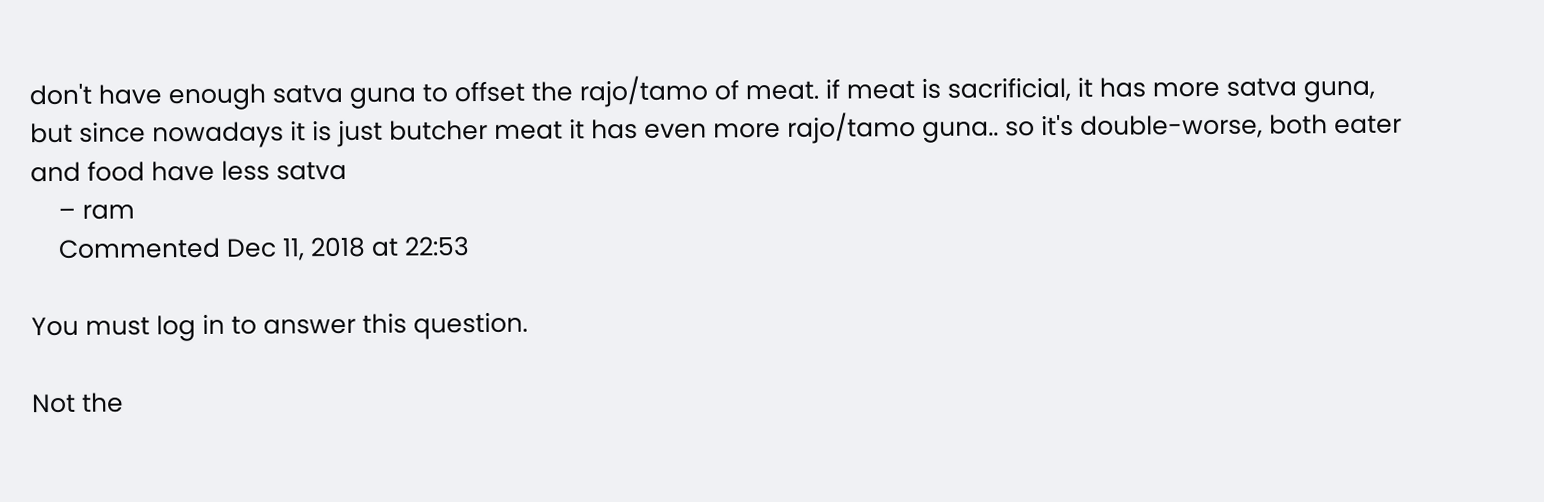don't have enough satva guna to offset the rajo/tamo of meat. if meat is sacrificial, it has more satva guna, but since nowadays it is just butcher meat it has even more rajo/tamo guna.. so it's double-worse, both eater and food have less satva
    – ram
    Commented Dec 11, 2018 at 22:53

You must log in to answer this question.

Not the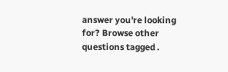answer you're looking for? Browse other questions tagged .